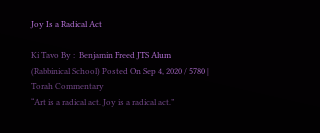Joy Is a Radical Act

Ki Tavo By :  Benjamin Freed JTS Alum (Rabbinical School) Posted On Sep 4, 2020 / 5780 | Torah Commentary
“Art is a radical act. Joy is a radical act.”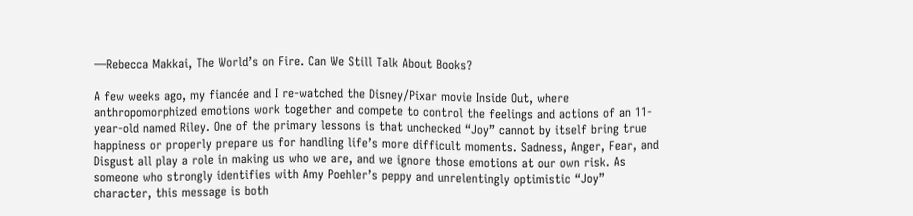—Rebecca Makkai, The World’s on Fire. Can We Still Talk About Books?

A few weeks ago, my fiancée and I re-watched the Disney/Pixar movie Inside Out, where anthropomorphized emotions work together and compete to control the feelings and actions of an 11-year-old named Riley. One of the primary lessons is that unchecked “Joy” cannot by itself bring true happiness or properly prepare us for handling life’s more difficult moments. Sadness, Anger, Fear, and Disgust all play a role in making us who we are, and we ignore those emotions at our own risk. As someone who strongly identifies with Amy Poehler’s peppy and unrelentingly optimistic “Joy” character, this message is both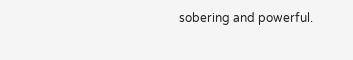sobering and powerful.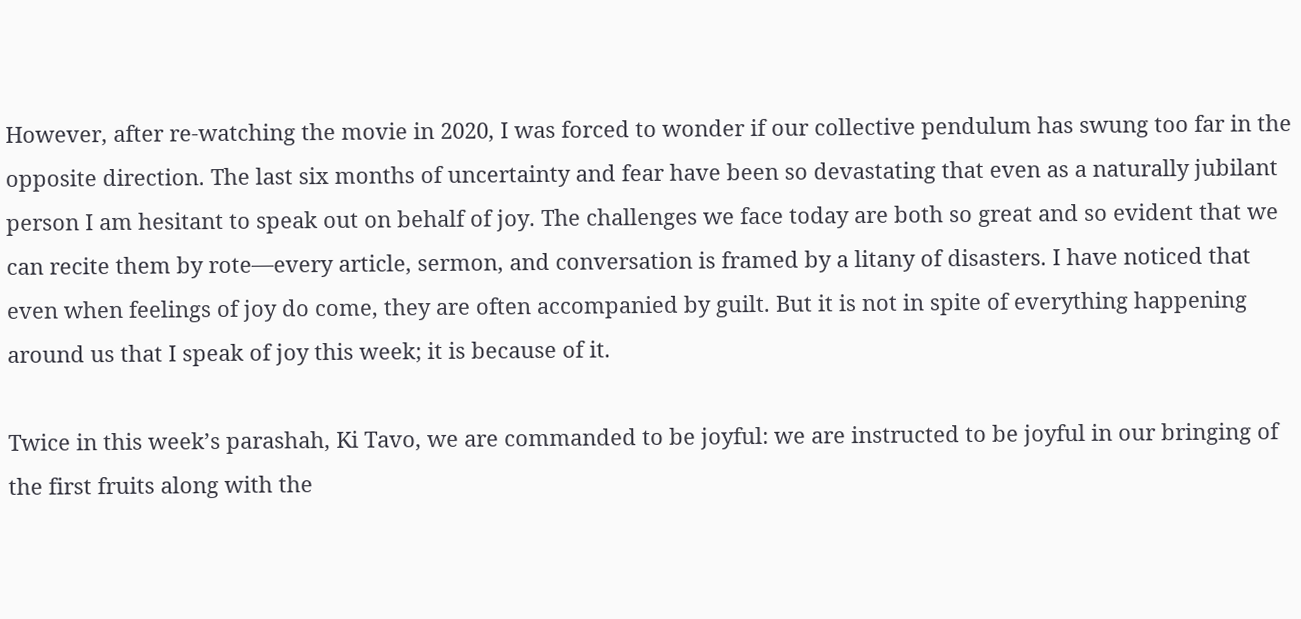However, after re-watching the movie in 2020, I was forced to wonder if our collective pendulum has swung too far in the opposite direction. The last six months of uncertainty and fear have been so devastating that even as a naturally jubilant person I am hesitant to speak out on behalf of joy. The challenges we face today are both so great and so evident that we can recite them by rote—every article, sermon, and conversation is framed by a litany of disasters. I have noticed that even when feelings of joy do come, they are often accompanied by guilt. But it is not in spite of everything happening around us that I speak of joy this week; it is because of it.

Twice in this week’s parashah, Ki Tavo, we are commanded to be joyful: we are instructed to be joyful in our bringing of the first fruits along with the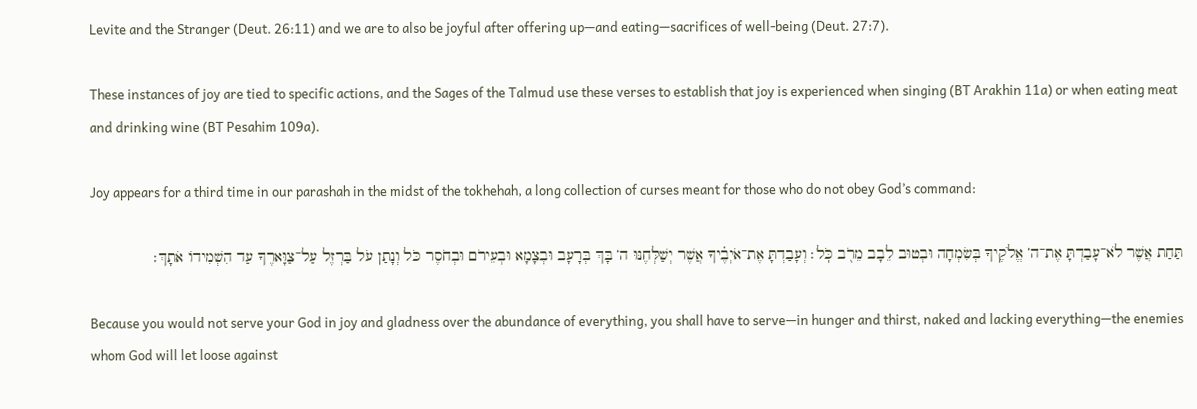Levite and the Stranger (Deut. 26:11) and we are to also be joyful after offering up—and eating—sacrifices of well-being (Deut. 27:7).

These instances of joy are tied to specific actions, and the Sages of the Talmud use these verses to establish that joy is experienced when singing (BT Arakhin 11a) or when eating meat and drinking wine (BT Pesahim 109a).

Joy appears for a third time in our parashah in the midst of the tokhehah, a long collection of curses meant for those who do not obey God’s command:

תַּחַת אֲשֶׁר לֹא־עָבַדְתָּ אֶת־ה’ אֱלֹקֶיךָ בְּשִׂמְחָה וּבְטוּב לֵבָב מֵרֹ֖ב כֹּֽל׃ וְעָבַדְתָּ אֶת־אֹיְבֶ֗יךָ אֲשֶׁר יְשַׁלְּחֶנּוּ ה’ בָּךְ בְּרָעָב וּבְצָמָא וּבְעֵירֹם וּבְחֹסֶר כֹּל וְנָתַן עֹל בַּרְזֶל עַל־צַוָּארֶךָ עַד הִשְׁמִידוֹ אֹתָךְ׃

Because you would not serve your God in joy and gladness over the abundance of everything, you shall have to serve—in hunger and thirst, naked and lacking everything—the enemies whom God will let loose against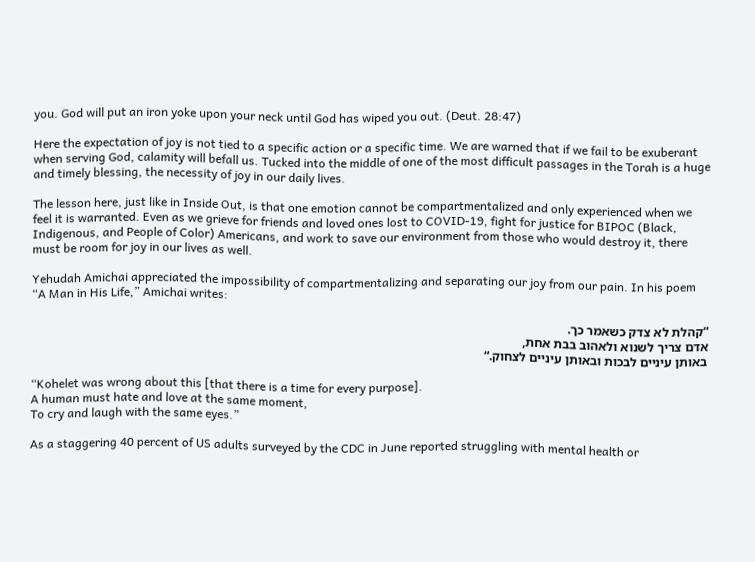you. God will put an iron yoke upon your neck until God has wiped you out. (Deut. 28:47)

Here the expectation of joy is not tied to a specific action or a specific time. We are warned that if we fail to be exuberant when serving God, calamity will befall us. Tucked into the middle of one of the most difficult passages in the Torah is a huge and timely blessing, the necessity of joy in our daily lives.

The lesson here, just like in Inside Out, is that one emotion cannot be compartmentalized and only experienced when we feel it is warranted. Even as we grieve for friends and loved ones lost to COVID-19, fight for justice for BIPOC (Black, Indigenous, and People of Color) Americans, and work to save our environment from those who would destroy it, there must be room for joy in our lives as well.

Yehudah Amichai appreciated the impossibility of compartmentalizing and separating our joy from our pain. In his poem “A Man in His Life,” Amichai writes:

”קהלת לא צדק כשאמר כך.
אדם צריך לשנוא ולאהוב בבת אחת,
באותן עיניים לבכות ובאותן עיניים לצחוק.“

“Kohelet was wrong about this [that there is a time for every purpose].
A human must hate and love at the same moment,
To cry and laugh with the same eyes.”

As a staggering 40 percent of US adults surveyed by the CDC in June reported struggling with mental health or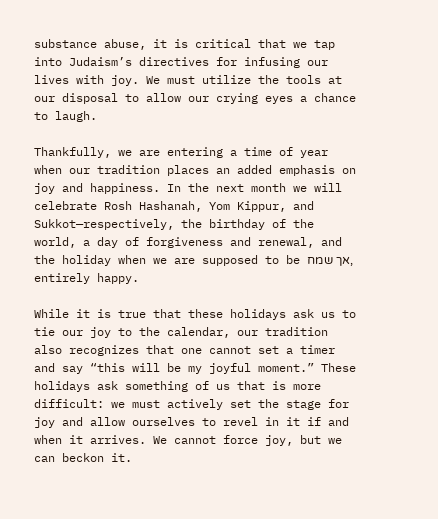substance abuse, it is critical that we tap into Judaism’s directives for infusing our lives with joy. We must utilize the tools at our disposal to allow our crying eyes a chance to laugh.

Thankfully, we are entering a time of year when our tradition places an added emphasis on joy and happiness. In the next month we will celebrate Rosh Hashanah, Yom Kippur, and Sukkot—respectively, the birthday of the world, a day of forgiveness and renewal, and the holiday when we are supposed to be אך שמח, entirely happy.

While it is true that these holidays ask us to tie our joy to the calendar, our tradition also recognizes that one cannot set a timer and say “this will be my joyful moment.” These holidays ask something of us that is more difficult: we must actively set the stage for joy and allow ourselves to revel in it if and when it arrives. We cannot force joy, but we can beckon it.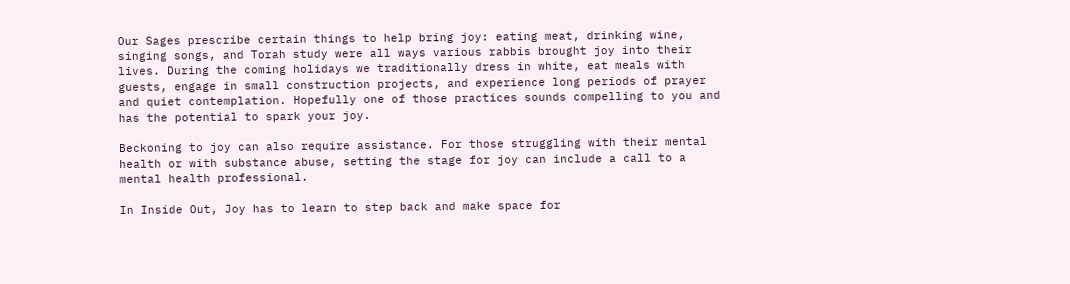Our Sages prescribe certain things to help bring joy: eating meat, drinking wine, singing songs, and Torah study were all ways various rabbis brought joy into their lives. During the coming holidays we traditionally dress in white, eat meals with guests, engage in small construction projects, and experience long periods of prayer and quiet contemplation. Hopefully one of those practices sounds compelling to you and has the potential to spark your joy.

Beckoning to joy can also require assistance. For those struggling with their mental health or with substance abuse, setting the stage for joy can include a call to a mental health professional.

In Inside Out, Joy has to learn to step back and make space for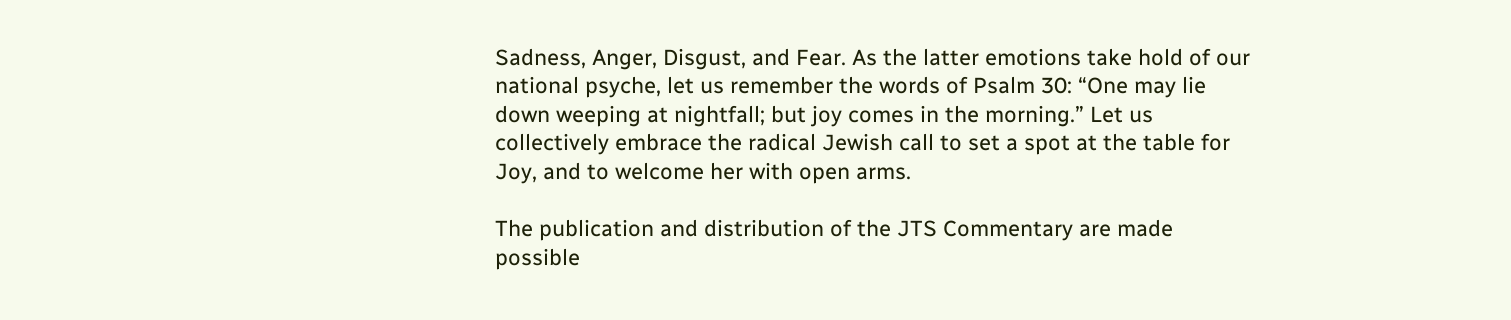Sadness, Anger, Disgust, and Fear. As the latter emotions take hold of our national psyche, let us remember the words of Psalm 30: “One may lie down weeping at nightfall; but joy comes in the morning.” Let us collectively embrace the radical Jewish call to set a spot at the table for Joy, and to welcome her with open arms.

The publication and distribution of the JTS Commentary are made possible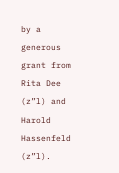by a generous grant from Rita Dee (z”l) and Harold Hassenfeld (z”l).